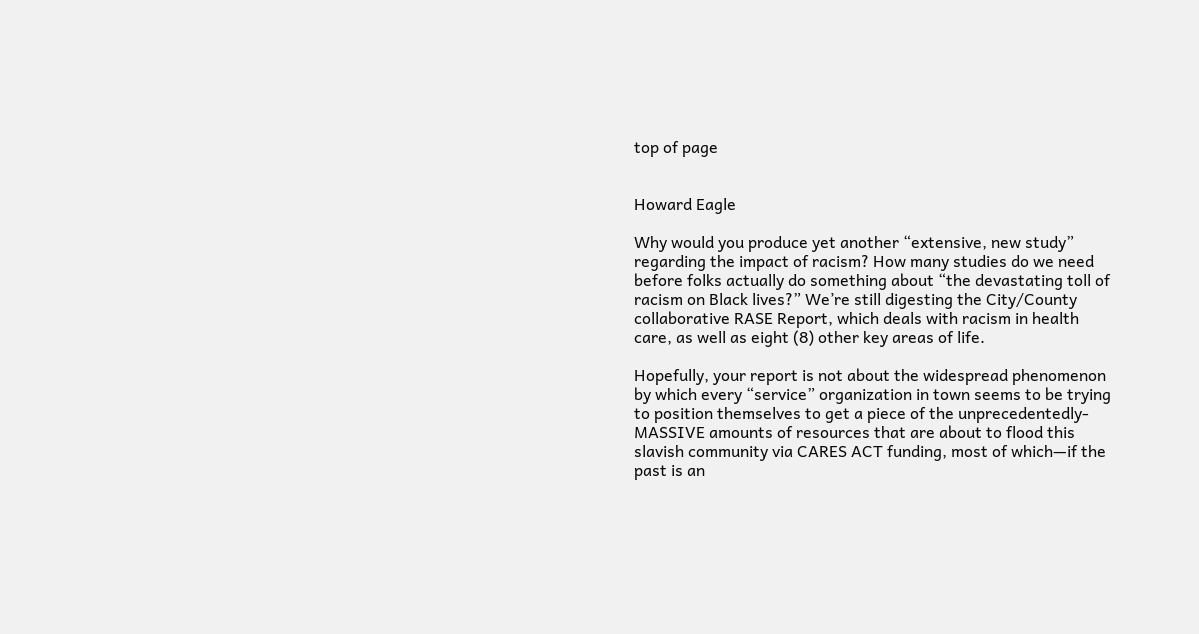top of page


Howard Eagle

Why would you produce yet another “extensive, new study” regarding the impact of racism? How many studies do we need before folks actually do something about “the devastating toll of racism on Black lives?” We’re still digesting the City/County collaborative RASE Report, which deals with racism in health care, as well as eight (8) other key areas of life.

Hopefully, your report is not about the widespread phenomenon by which every “service” organization in town seems to be trying to position themselves to get a piece of the unprecedentedly-MASSIVE amounts of resources that are about to flood this slavish community via CARES ACT funding, most of which—if the past is an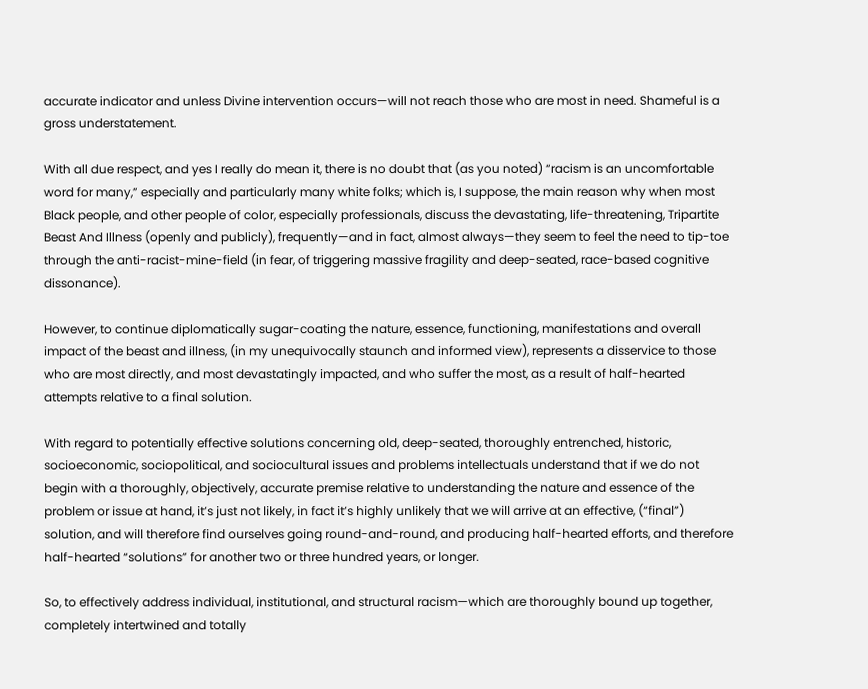accurate indicator and unless Divine intervention occurs—will not reach those who are most in need. Shameful is a gross understatement.

With all due respect, and yes I really do mean it, there is no doubt that (as you noted) “racism is an uncomfortable word for many,” especially and particularly many white folks; which is, I suppose, the main reason why when most Black people, and other people of color, especially professionals, discuss the devastating, life-threatening, Tripartite Beast And Illness (openly and publicly), frequently—and in fact, almost always—they seem to feel the need to tip-toe through the anti-racist-mine-field (in fear, of triggering massive fragility and deep-seated, race-based cognitive dissonance).

However, to continue diplomatically sugar-coating the nature, essence, functioning, manifestations and overall impact of the beast and illness, (in my unequivocally staunch and informed view), represents a disservice to those who are most directly, and most devastatingly impacted, and who suffer the most, as a result of half-hearted attempts relative to a final solution.

With regard to potentially effective solutions concerning old, deep-seated, thoroughly entrenched, historic, socioeconomic, sociopolitical, and sociocultural issues and problems intellectuals understand that if we do not begin with a thoroughly, objectively, accurate premise relative to understanding the nature and essence of the problem or issue at hand, it’s just not likely, in fact it’s highly unlikely that we will arrive at an effective, (“final”) solution, and will therefore find ourselves going round-and-round, and producing half-hearted efforts, and therefore half-hearted “solutions” for another two or three hundred years, or longer.

So, to effectively address individual, institutional, and structural racism—which are thoroughly bound up together, completely intertwined and totally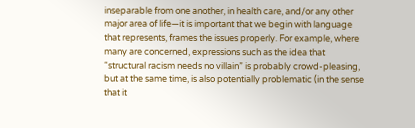inseparable from one another, in health care, and/or any other major area of life—it is important that we begin with language that represents, frames the issues properly. For example, where many are concerned, expressions such as the idea that “structural racism needs no villain” is probably crowd-pleasing, but at the same time, is also potentially problematic (in the sense that it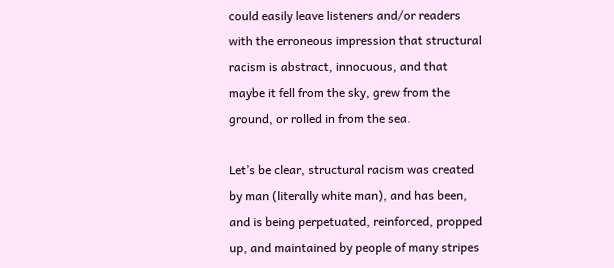could easily leave listeners and/or readers with the erroneous impression that structural racism is abstract, innocuous, and that maybe it fell from the sky, grew from the ground, or rolled in from the sea.

Let’s be clear, structural racism was created by man (literally white man), and has been, and is being perpetuated, reinforced, propped up, and maintained by people of many stripes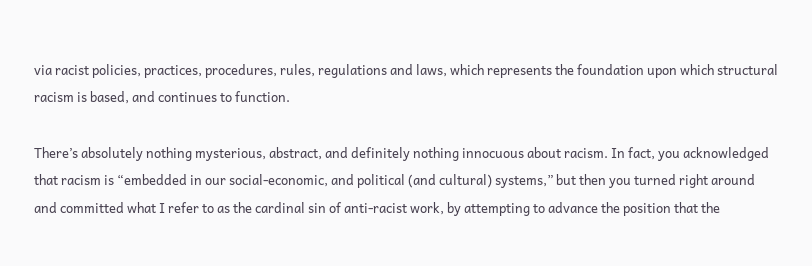via racist policies, practices, procedures, rules, regulations and laws, which represents the foundation upon which structural racism is based, and continues to function.

There’s absolutely nothing mysterious, abstract, and definitely nothing innocuous about racism. In fact, you acknowledged that racism is “embedded in our social-economic, and political (and cultural) systems,” but then you turned right around and committed what I refer to as the cardinal sin of anti-racist work, by attempting to advance the position that the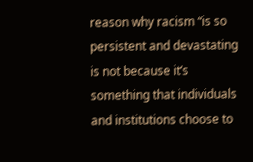reason why racism “is so persistent and devastating is not because it’s something that individuals and institutions choose to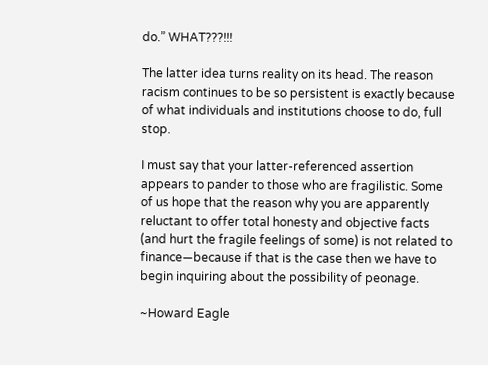do.” WHAT???!!!

The latter idea turns reality on its head. The reason racism continues to be so persistent is exactly because of what individuals and institutions choose to do, full stop.

I must say that your latter-referenced assertion appears to pander to those who are fragilistic. Some of us hope that the reason why you are apparently reluctant to offer total honesty and objective facts (and hurt the fragile feelings of some) is not related to finance—because if that is the case then we have to begin inquiring about the possibility of peonage.

~Howard Eagle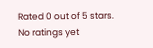Rated 0 out of 5 stars.
No ratings yet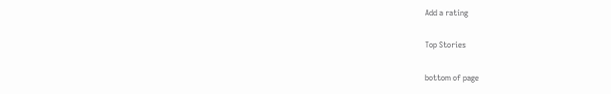Add a rating

Top Stories

bottom of page